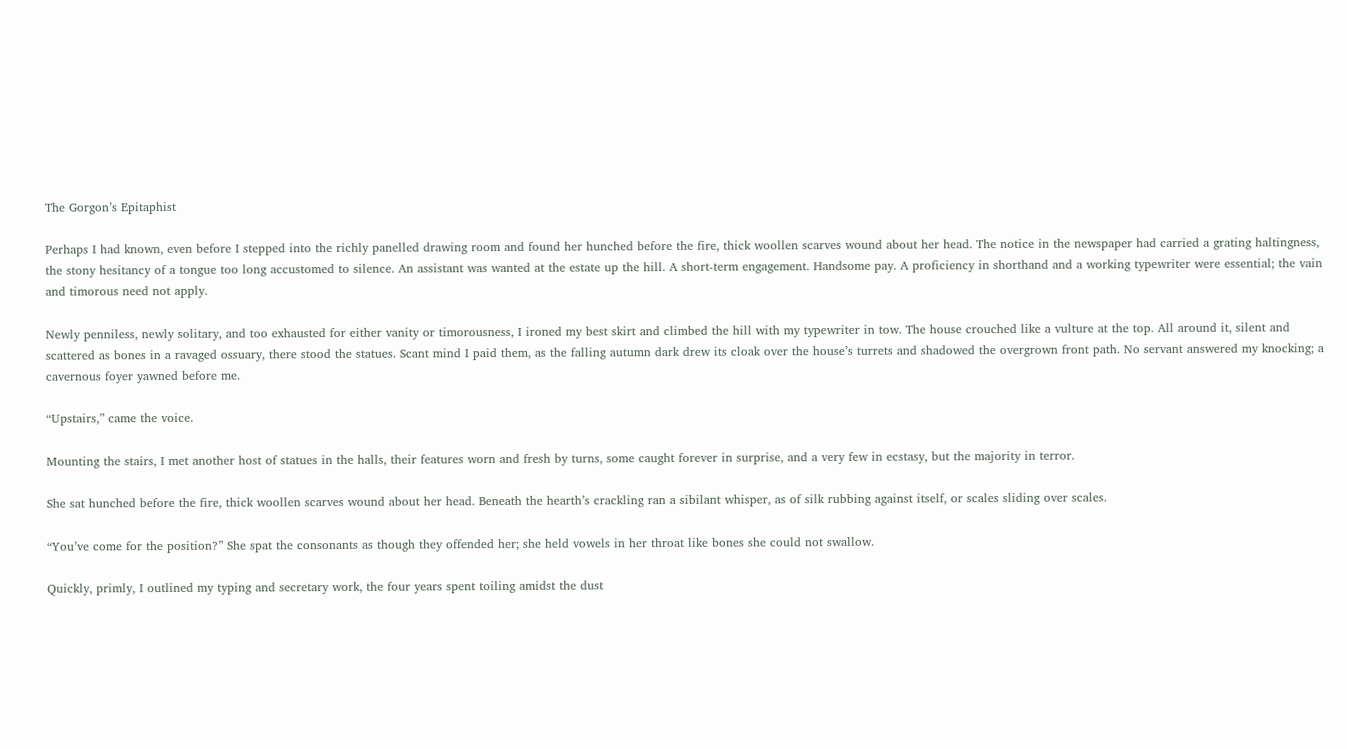The Gorgon’s Epitaphist

Perhaps I had known, even before I stepped into the richly panelled drawing room and found her hunched before the fire, thick woollen scarves wound about her head. The notice in the newspaper had carried a grating haltingness, the stony hesitancy of a tongue too long accustomed to silence. An assistant was wanted at the estate up the hill. A short-term engagement. Handsome pay. A proficiency in shorthand and a working typewriter were essential; the vain and timorous need not apply.

Newly penniless, newly solitary, and too exhausted for either vanity or timorousness, I ironed my best skirt and climbed the hill with my typewriter in tow. The house crouched like a vulture at the top. All around it, silent and scattered as bones in a ravaged ossuary, there stood the statues. Scant mind I paid them, as the falling autumn dark drew its cloak over the house’s turrets and shadowed the overgrown front path. No servant answered my knocking; a cavernous foyer yawned before me.

“Upstairs,” came the voice.

Mounting the stairs, I met another host of statues in the halls, their features worn and fresh by turns, some caught forever in surprise, and a very few in ecstasy, but the majority in terror.

She sat hunched before the fire, thick woollen scarves wound about her head. Beneath the hearth’s crackling ran a sibilant whisper, as of silk rubbing against itself, or scales sliding over scales.

“You’ve come for the position?” She spat the consonants as though they offended her; she held vowels in her throat like bones she could not swallow.

Quickly, primly, I outlined my typing and secretary work, the four years spent toiling amidst the dust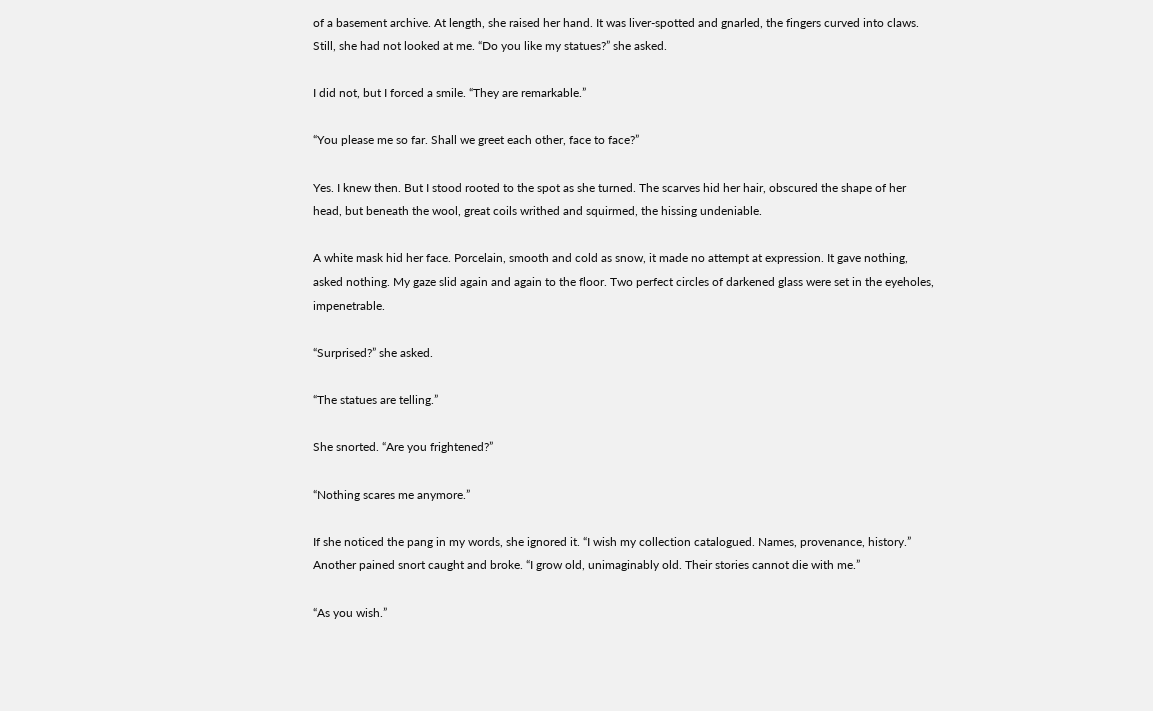of a basement archive. At length, she raised her hand. It was liver-spotted and gnarled, the fingers curved into claws. Still, she had not looked at me. “Do you like my statues?” she asked.

I did not, but I forced a smile. “They are remarkable.”

“You please me so far. Shall we greet each other, face to face?”

Yes. I knew then. But I stood rooted to the spot as she turned. The scarves hid her hair, obscured the shape of her head, but beneath the wool, great coils writhed and squirmed, the hissing undeniable.

A white mask hid her face. Porcelain, smooth and cold as snow, it made no attempt at expression. It gave nothing, asked nothing. My gaze slid again and again to the floor. Two perfect circles of darkened glass were set in the eyeholes, impenetrable.

“Surprised?” she asked.

“The statues are telling.”

She snorted. “Are you frightened?”

“Nothing scares me anymore.”

If she noticed the pang in my words, she ignored it. “I wish my collection catalogued. Names, provenance, history.” Another pained snort caught and broke. “I grow old, unimaginably old. Their stories cannot die with me.”

“As you wish.”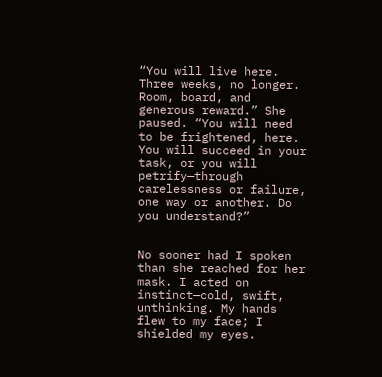“You will live here. Three weeks, no longer. Room, board, and generous reward.” She paused. “You will need to be frightened, here. You will succeed in your task, or you will petrify—through carelessness or failure, one way or another. Do you understand?”


No sooner had I spoken than she reached for her mask. I acted on instinct—cold, swift, unthinking. My hands flew to my face; I shielded my eyes.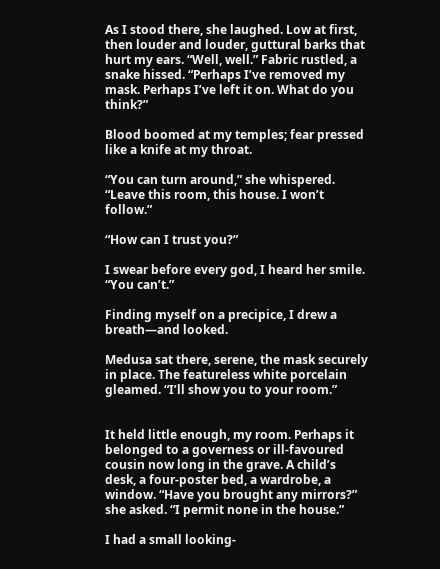As I stood there, she laughed. Low at first, then louder and louder, guttural barks that hurt my ears. “Well, well.” Fabric rustled, a snake hissed. “Perhaps I’ve removed my mask. Perhaps I’ve left it on. What do you think?”

Blood boomed at my temples; fear pressed like a knife at my throat.

“You can turn around,” she whispered. “Leave this room, this house. I won’t follow.”

“How can I trust you?”

I swear before every god, I heard her smile. “You can’t.”

Finding myself on a precipice, I drew a breath—and looked.

Medusa sat there, serene, the mask securely in place. The featureless white porcelain gleamed. “I’ll show you to your room.”


It held little enough, my room. Perhaps it belonged to a governess or ill-favoured cousin now long in the grave. A child’s desk, a four-poster bed, a wardrobe, a window. “Have you brought any mirrors?” she asked. “I permit none in the house.”

I had a small looking-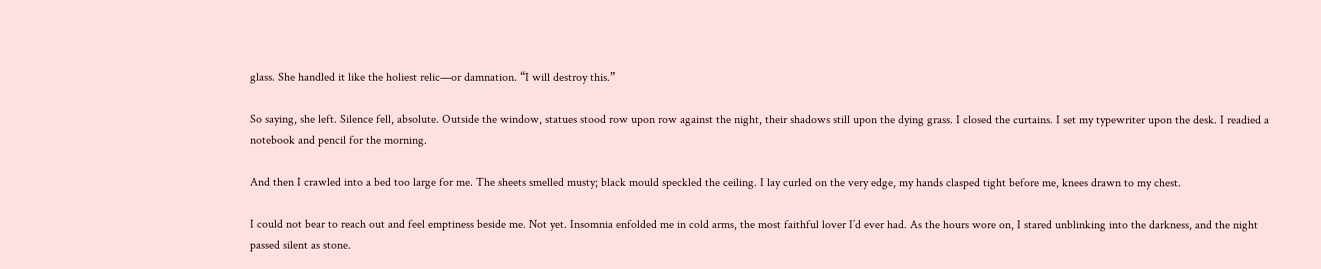glass. She handled it like the holiest relic—or damnation. “I will destroy this.”

So saying, she left. Silence fell, absolute. Outside the window, statues stood row upon row against the night, their shadows still upon the dying grass. I closed the curtains. I set my typewriter upon the desk. I readied a notebook and pencil for the morning.

And then I crawled into a bed too large for me. The sheets smelled musty; black mould speckled the ceiling. I lay curled on the very edge, my hands clasped tight before me, knees drawn to my chest.

I could not bear to reach out and feel emptiness beside me. Not yet. Insomnia enfolded me in cold arms, the most faithful lover I’d ever had. As the hours wore on, I stared unblinking into the darkness, and the night passed silent as stone.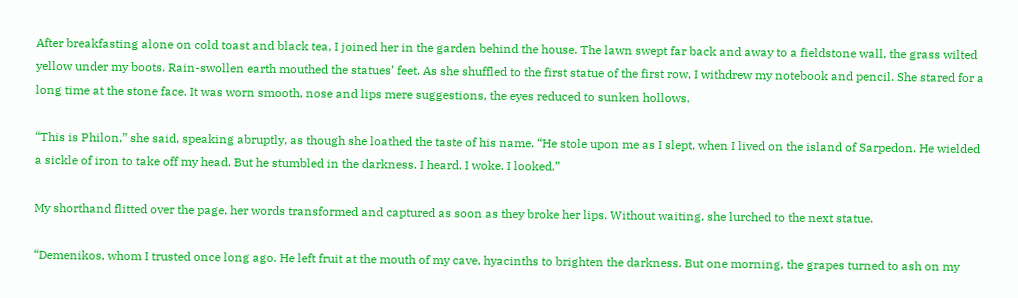After breakfasting alone on cold toast and black tea, I joined her in the garden behind the house. The lawn swept far back and away to a fieldstone wall, the grass wilted yellow under my boots. Rain-swollen earth mouthed the statues’ feet. As she shuffled to the first statue of the first row, I withdrew my notebook and pencil. She stared for a long time at the stone face. It was worn smooth, nose and lips mere suggestions, the eyes reduced to sunken hollows.

“This is Philon,” she said, speaking abruptly, as though she loathed the taste of his name. “He stole upon me as I slept, when I lived on the island of Sarpedon. He wielded a sickle of iron to take off my head. But he stumbled in the darkness. I heard. I woke. I looked.”

My shorthand flitted over the page, her words transformed and captured as soon as they broke her lips. Without waiting, she lurched to the next statue.

“Demenikos, whom I trusted once long ago. He left fruit at the mouth of my cave, hyacinths to brighten the darkness. But one morning, the grapes turned to ash on my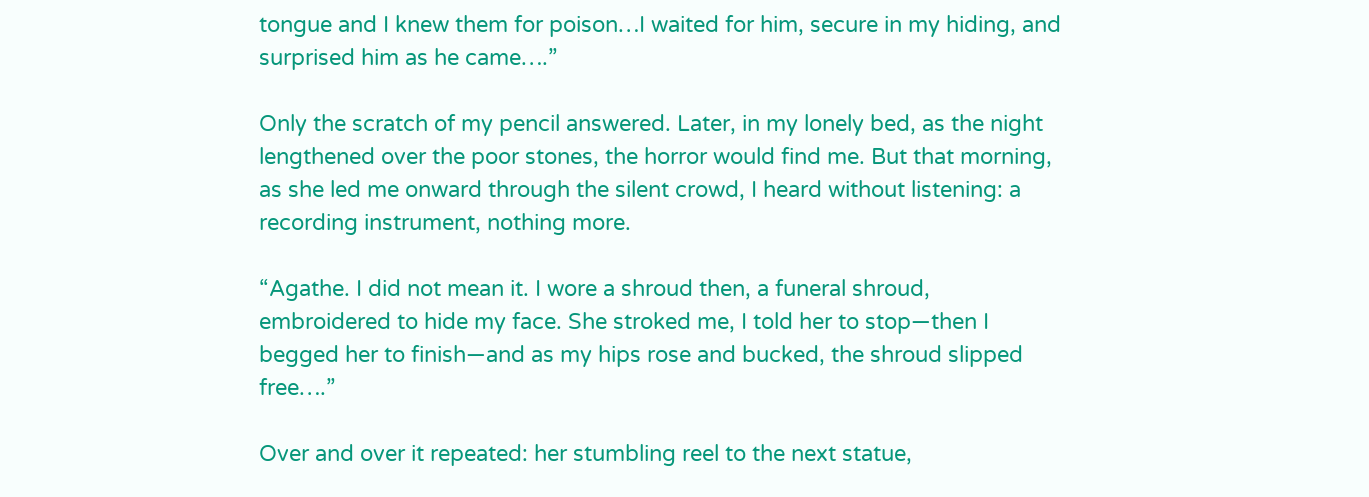tongue and I knew them for poison…I waited for him, secure in my hiding, and surprised him as he came….”

Only the scratch of my pencil answered. Later, in my lonely bed, as the night lengthened over the poor stones, the horror would find me. But that morning, as she led me onward through the silent crowd, I heard without listening: a recording instrument, nothing more.

“Agathe. I did not mean it. I wore a shroud then, a funeral shroud, embroidered to hide my face. She stroked me, I told her to stop—then I begged her to finish—and as my hips rose and bucked, the shroud slipped free….”

Over and over it repeated: her stumbling reel to the next statue,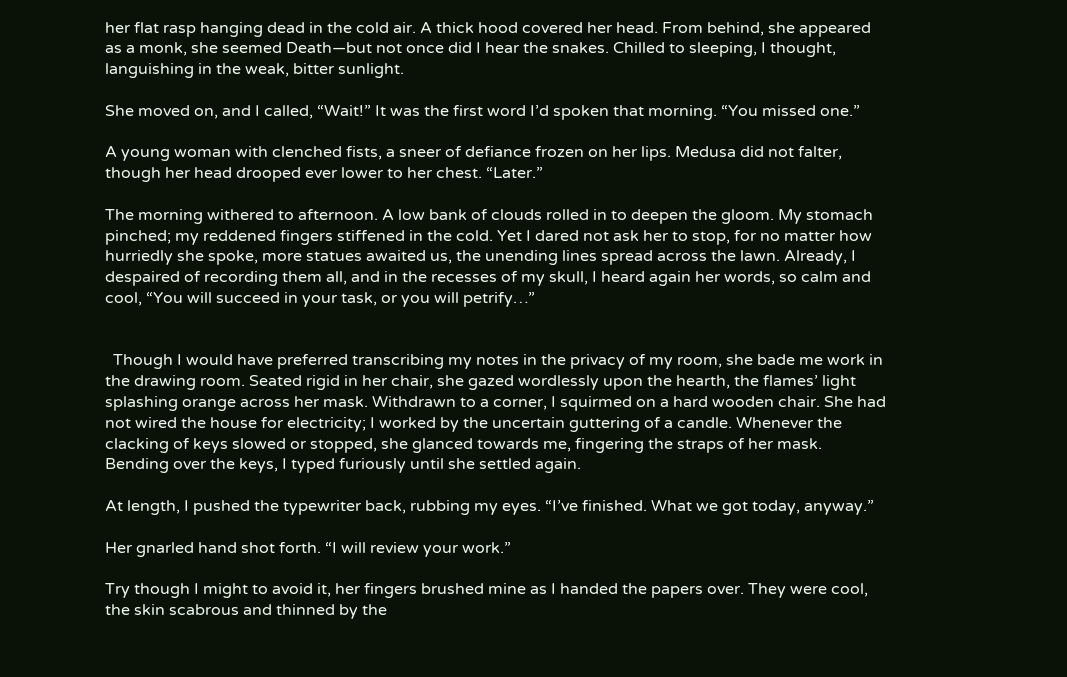her flat rasp hanging dead in the cold air. A thick hood covered her head. From behind, she appeared as a monk, she seemed Death—but not once did I hear the snakes. Chilled to sleeping, I thought, languishing in the weak, bitter sunlight.

She moved on, and I called, “Wait!” It was the first word I’d spoken that morning. “You missed one.”

A young woman with clenched fists, a sneer of defiance frozen on her lips. Medusa did not falter, though her head drooped ever lower to her chest. “Later.”

The morning withered to afternoon. A low bank of clouds rolled in to deepen the gloom. My stomach pinched; my reddened fingers stiffened in the cold. Yet I dared not ask her to stop, for no matter how hurriedly she spoke, more statues awaited us, the unending lines spread across the lawn. Already, I despaired of recording them all, and in the recesses of my skull, I heard again her words, so calm and cool, “You will succeed in your task, or you will petrify…”


  Though I would have preferred transcribing my notes in the privacy of my room, she bade me work in the drawing room. Seated rigid in her chair, she gazed wordlessly upon the hearth, the flames’ light splashing orange across her mask. Withdrawn to a corner, I squirmed on a hard wooden chair. She had not wired the house for electricity; I worked by the uncertain guttering of a candle. Whenever the clacking of keys slowed or stopped, she glanced towards me, fingering the straps of her mask. Bending over the keys, I typed furiously until she settled again.

At length, I pushed the typewriter back, rubbing my eyes. “I’ve finished. What we got today, anyway.”

Her gnarled hand shot forth. “I will review your work.”

Try though I might to avoid it, her fingers brushed mine as I handed the papers over. They were cool, the skin scabrous and thinned by the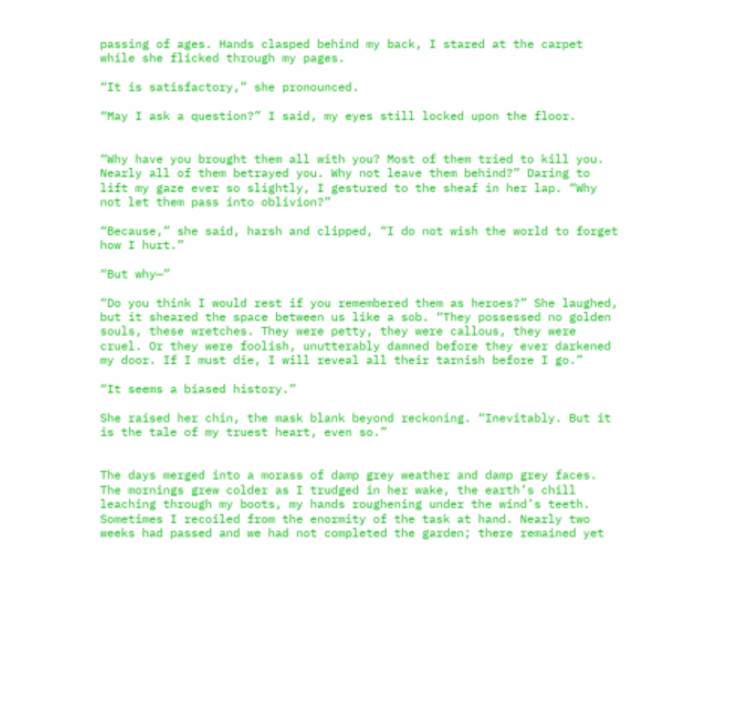passing of ages. Hands clasped behind my back, I stared at the carpet while she flicked through my pages.

“It is satisfactory,” she pronounced.

“May I ask a question?” I said, my eyes still locked upon the floor.


“Why have you brought them all with you? Most of them tried to kill you. Nearly all of them betrayed you. Why not leave them behind?” Daring to lift my gaze ever so slightly, I gestured to the sheaf in her lap. “Why not let them pass into oblivion?”

“Because,” she said, harsh and clipped, “I do not wish the world to forget how I hurt.”

“But why—”

“Do you think I would rest if you remembered them as heroes?” She laughed, but it sheared the space between us like a sob. “They possessed no golden souls, these wretches. They were petty, they were callous, they were cruel. Or they were foolish, unutterably damned before they ever darkened my door. If I must die, I will reveal all their tarnish before I go.”

“It seems a biased history.”

She raised her chin, the mask blank beyond reckoning. “Inevitably. But it is the tale of my truest heart, even so.”


The days merged into a morass of damp grey weather and damp grey faces. The mornings grew colder as I trudged in her wake, the earth’s chill leaching through my boots, my hands roughening under the wind’s teeth. Sometimes I recoiled from the enormity of the task at hand. Nearly two weeks had passed and we had not completed the garden; there remained yet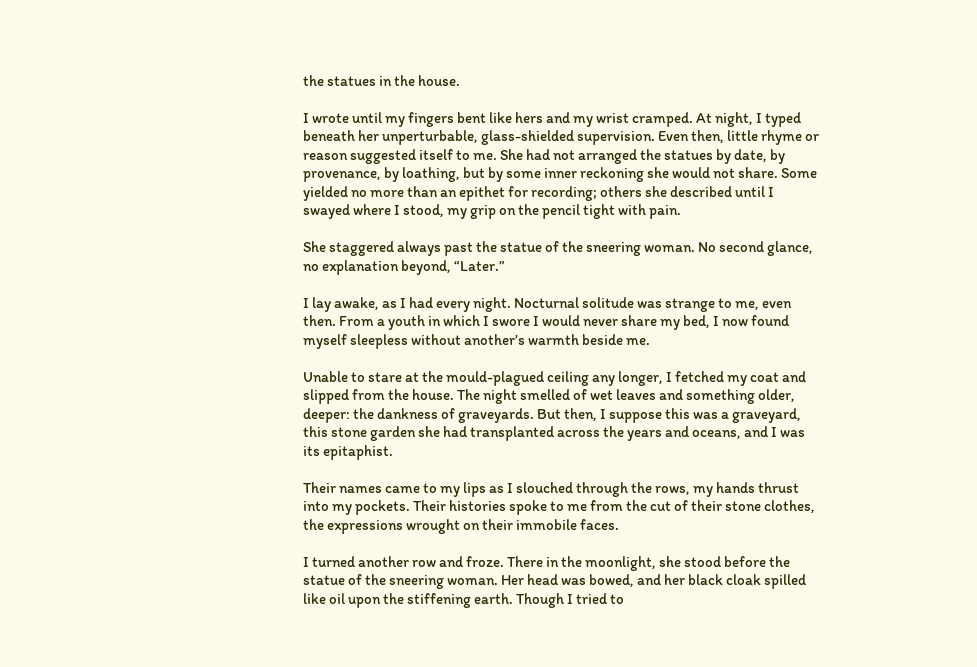the statues in the house.

I wrote until my fingers bent like hers and my wrist cramped. At night, I typed beneath her unperturbable, glass-shielded supervision. Even then, little rhyme or reason suggested itself to me. She had not arranged the statues by date, by provenance, by loathing, but by some inner reckoning she would not share. Some yielded no more than an epithet for recording; others she described until I swayed where I stood, my grip on the pencil tight with pain.

She staggered always past the statue of the sneering woman. No second glance, no explanation beyond, “Later.”

I lay awake, as I had every night. Nocturnal solitude was strange to me, even then. From a youth in which I swore I would never share my bed, I now found myself sleepless without another’s warmth beside me.

Unable to stare at the mould-plagued ceiling any longer, I fetched my coat and slipped from the house. The night smelled of wet leaves and something older, deeper: the dankness of graveyards. But then, I suppose this was a graveyard, this stone garden she had transplanted across the years and oceans, and I was its epitaphist.

Their names came to my lips as I slouched through the rows, my hands thrust into my pockets. Their histories spoke to me from the cut of their stone clothes, the expressions wrought on their immobile faces.

I turned another row and froze. There in the moonlight, she stood before the statue of the sneering woman. Her head was bowed, and her black cloak spilled like oil upon the stiffening earth. Though I tried to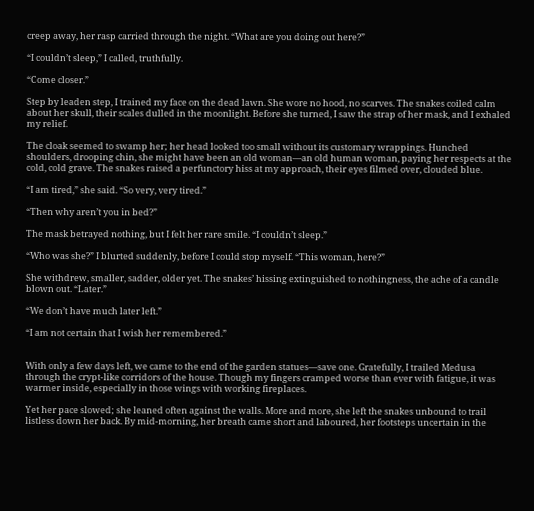creep away, her rasp carried through the night. “What are you doing out here?”

“I couldn’t sleep,” I called, truthfully.

“Come closer.”

Step by leaden step, I trained my face on the dead lawn. She wore no hood, no scarves. The snakes coiled calm about her skull, their scales dulled in the moonlight. Before she turned, I saw the strap of her mask, and I exhaled my relief.

The cloak seemed to swamp her; her head looked too small without its customary wrappings. Hunched shoulders, drooping chin, she might have been an old woman—an old human woman, paying her respects at the cold, cold grave. The snakes raised a perfunctory hiss at my approach, their eyes filmed over, clouded blue.

“I am tired,” she said. “So very, very tired.”

“Then why aren’t you in bed?”

The mask betrayed nothing, but I felt her rare smile. “I couldn’t sleep.”

“Who was she?” I blurted suddenly, before I could stop myself. “This woman, here?”

She withdrew, smaller, sadder, older yet. The snakes’ hissing extinguished to nothingness, the ache of a candle blown out. “Later.”

“We don’t have much later left.”

“I am not certain that I wish her remembered.”


With only a few days left, we came to the end of the garden statues—save one. Gratefully, I trailed Medusa through the crypt-like corridors of the house. Though my fingers cramped worse than ever with fatigue, it was warmer inside, especially in those wings with working fireplaces.

Yet her pace slowed; she leaned often against the walls. More and more, she left the snakes unbound to trail listless down her back. By mid-morning, her breath came short and laboured, her footsteps uncertain in the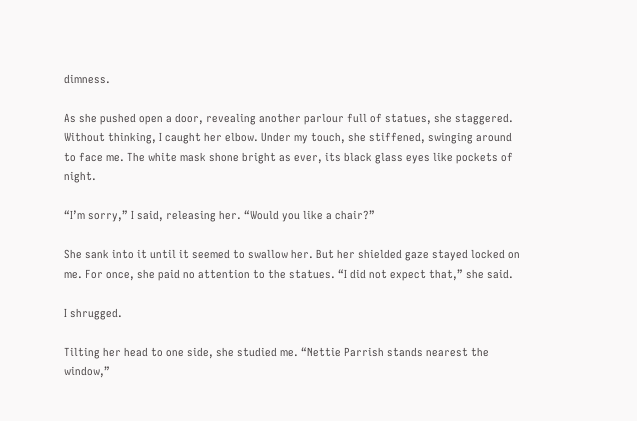dimness.

As she pushed open a door, revealing another parlour full of statues, she staggered. Without thinking, I caught her elbow. Under my touch, she stiffened, swinging around to face me. The white mask shone bright as ever, its black glass eyes like pockets of night.

“I’m sorry,” I said, releasing her. “Would you like a chair?”

She sank into it until it seemed to swallow her. But her shielded gaze stayed locked on me. For once, she paid no attention to the statues. “I did not expect that,” she said.

I shrugged.

Tilting her head to one side, she studied me. “Nettie Parrish stands nearest the window,”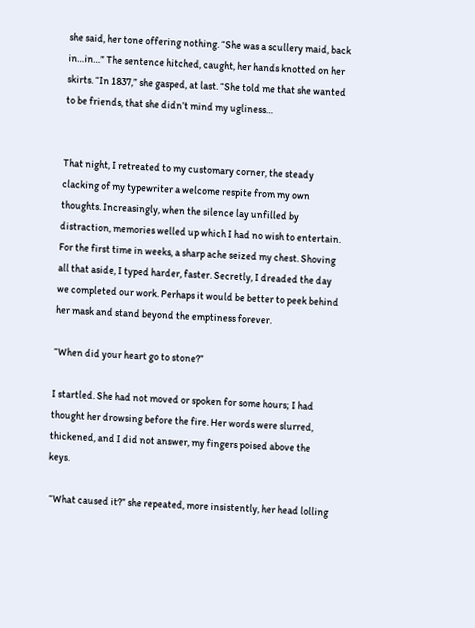she said, her tone offering nothing. “She was a scullery maid, back in…in…” The sentence hitched, caught, her hands knotted on her skirts. “In 1837,” she gasped, at last. “She told me that she wanted to be friends, that she didn’t mind my ugliness…


That night, I retreated to my customary corner, the steady clacking of my typewriter a welcome respite from my own thoughts. Increasingly, when the silence lay unfilled by distraction, memories welled up which I had no wish to entertain. For the first time in weeks, a sharp ache seized my chest. Shoving all that aside, I typed harder, faster. Secretly, I dreaded the day we completed our work. Perhaps it would be better to peek behind her mask and stand beyond the emptiness forever.

“When did your heart go to stone?”

I startled. She had not moved or spoken for some hours; I had thought her drowsing before the fire. Her words were slurred, thickened, and I did not answer, my fingers poised above the keys.

 “What caused it?” she repeated, more insistently, her head lolling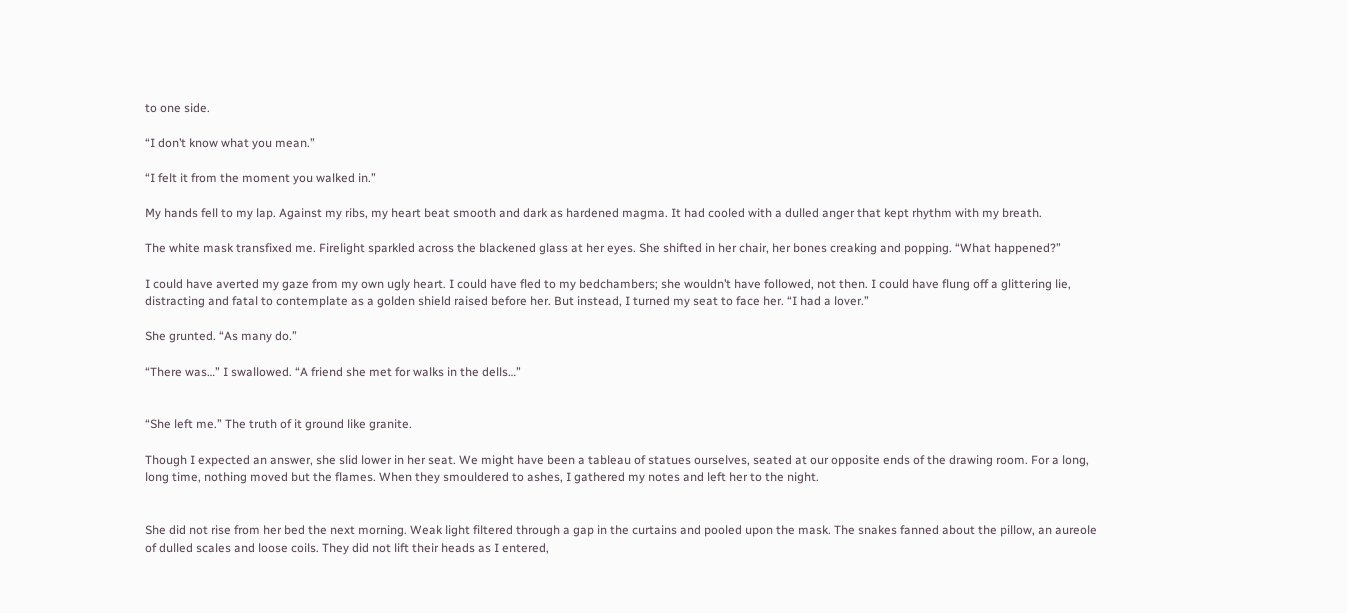to one side.

“I don’t know what you mean.”

“I felt it from the moment you walked in.”

My hands fell to my lap. Against my ribs, my heart beat smooth and dark as hardened magma. It had cooled with a dulled anger that kept rhythm with my breath.

The white mask transfixed me. Firelight sparkled across the blackened glass at her eyes. She shifted in her chair, her bones creaking and popping. “What happened?”

I could have averted my gaze from my own ugly heart. I could have fled to my bedchambers; she wouldn’t have followed, not then. I could have flung off a glittering lie, distracting and fatal to contemplate as a golden shield raised before her. But instead, I turned my seat to face her. “I had a lover.”

She grunted. “As many do.”

“There was…” I swallowed. “A friend she met for walks in the dells…”


“She left me.” The truth of it ground like granite.

Though I expected an answer, she slid lower in her seat. We might have been a tableau of statues ourselves, seated at our opposite ends of the drawing room. For a long, long time, nothing moved but the flames. When they smouldered to ashes, I gathered my notes and left her to the night.


She did not rise from her bed the next morning. Weak light filtered through a gap in the curtains and pooled upon the mask. The snakes fanned about the pillow, an aureole of dulled scales and loose coils. They did not lift their heads as I entered,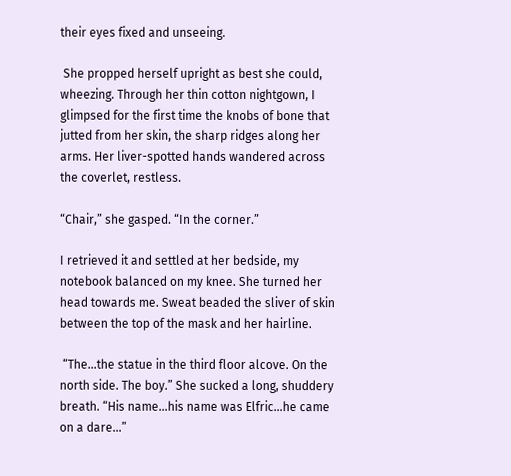their eyes fixed and unseeing.

 She propped herself upright as best she could, wheezing. Through her thin cotton nightgown, I glimpsed for the first time the knobs of bone that jutted from her skin, the sharp ridges along her arms. Her liver-spotted hands wandered across the coverlet, restless.

“Chair,” she gasped. “In the corner.”

I retrieved it and settled at her bedside, my notebook balanced on my knee. She turned her head towards me. Sweat beaded the sliver of skin between the top of the mask and her hairline.

 “The…the statue in the third floor alcove. On the north side. The boy.” She sucked a long, shuddery breath. “His name…his name was Elfric…he came on a dare…”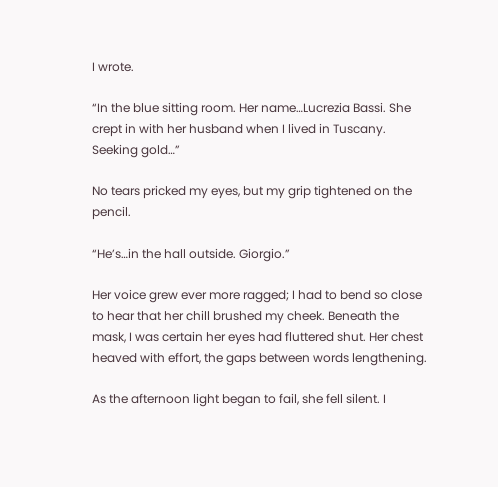I wrote.

“In the blue sitting room. Her name…Lucrezia Bassi. She crept in with her husband when I lived in Tuscany. Seeking gold…”

No tears pricked my eyes, but my grip tightened on the pencil.

“He’s…in the hall outside. Giorgio.”

Her voice grew ever more ragged; I had to bend so close to hear that her chill brushed my cheek. Beneath the mask, I was certain her eyes had fluttered shut. Her chest heaved with effort, the gaps between words lengthening.

As the afternoon light began to fail, she fell silent. I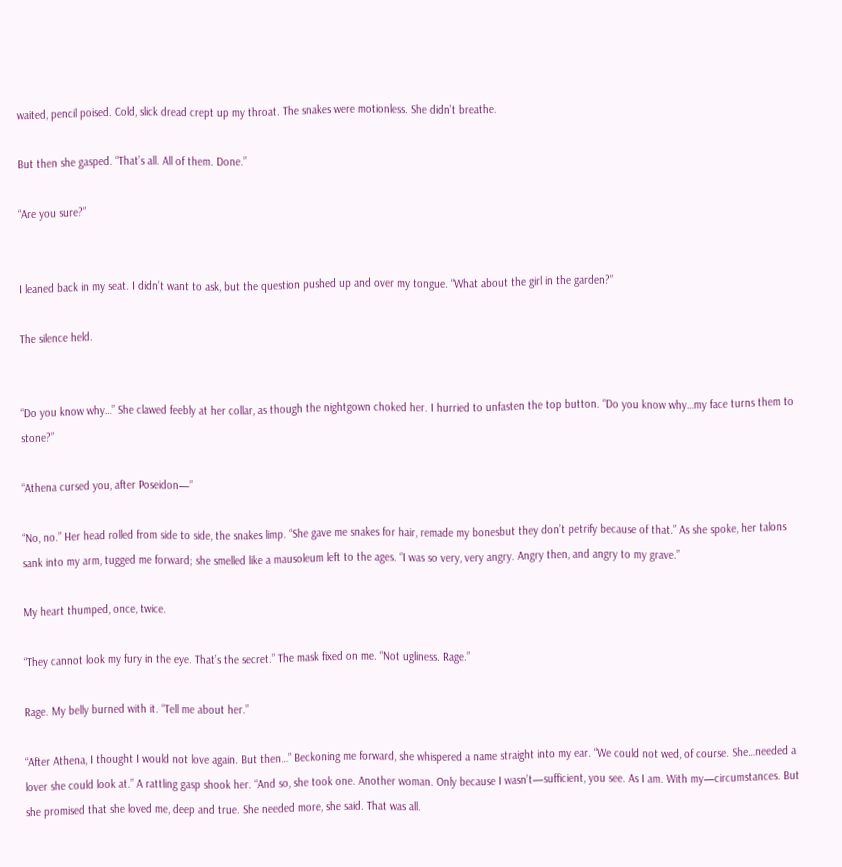waited, pencil poised. Cold, slick dread crept up my throat. The snakes were motionless. She didn’t breathe.

But then she gasped. “That’s all. All of them. Done.”

“Are you sure?”


I leaned back in my seat. I didn’t want to ask, but the question pushed up and over my tongue. “What about the girl in the garden?”

The silence held.


“Do you know why…” She clawed feebly at her collar, as though the nightgown choked her. I hurried to unfasten the top button. “Do you know why…my face turns them to stone?”

“Athena cursed you, after Poseidon—”

“No, no.” Her head rolled from side to side, the snakes limp. “She gave me snakes for hair, remade my bonesbut they don’t petrify because of that.” As she spoke, her talons sank into my arm, tugged me forward; she smelled like a mausoleum left to the ages. “I was so very, very angry. Angry then, and angry to my grave.”

My heart thumped, once, twice.

“They cannot look my fury in the eye. That’s the secret.” The mask fixed on me. “Not ugliness. Rage.”

Rage. My belly burned with it. “Tell me about her.”

“After Athena, I thought I would not love again. But then…” Beckoning me forward, she whispered a name straight into my ear. “We could not wed, of course. She…needed a lover she could look at.” A rattling gasp shook her. “And so, she took one. Another woman. Only because I wasn’t—sufficient, you see. As I am. With my—circumstances. But she promised that she loved me, deep and true. She needed more, she said. That was all.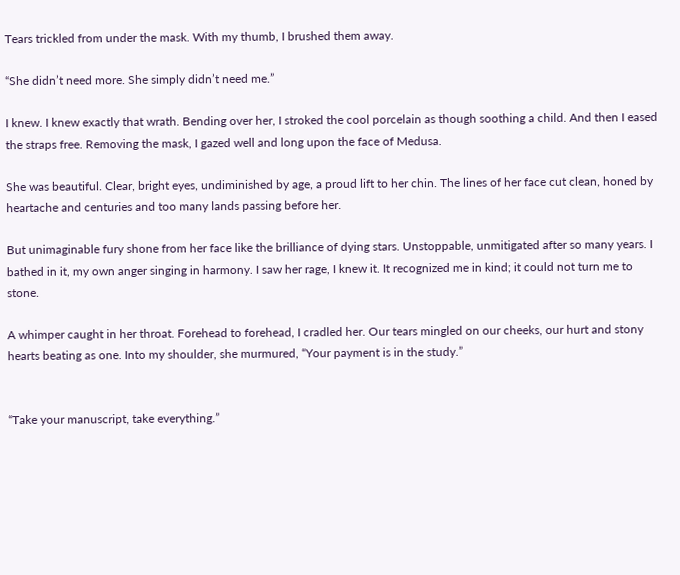Tears trickled from under the mask. With my thumb, I brushed them away.

“She didn’t need more. She simply didn’t need me.”

I knew. I knew exactly that wrath. Bending over her, I stroked the cool porcelain as though soothing a child. And then I eased the straps free. Removing the mask, I gazed well and long upon the face of Medusa.

She was beautiful. Clear, bright eyes, undiminished by age, a proud lift to her chin. The lines of her face cut clean, honed by heartache and centuries and too many lands passing before her.

But unimaginable fury shone from her face like the brilliance of dying stars. Unstoppable, unmitigated after so many years. I bathed in it, my own anger singing in harmony. I saw her rage, I knew it. It recognized me in kind; it could not turn me to stone.

A whimper caught in her throat. Forehead to forehead, I cradled her. Our tears mingled on our cheeks, our hurt and stony hearts beating as one. Into my shoulder, she murmured, “Your payment is in the study.”


“Take your manuscript, take everything.”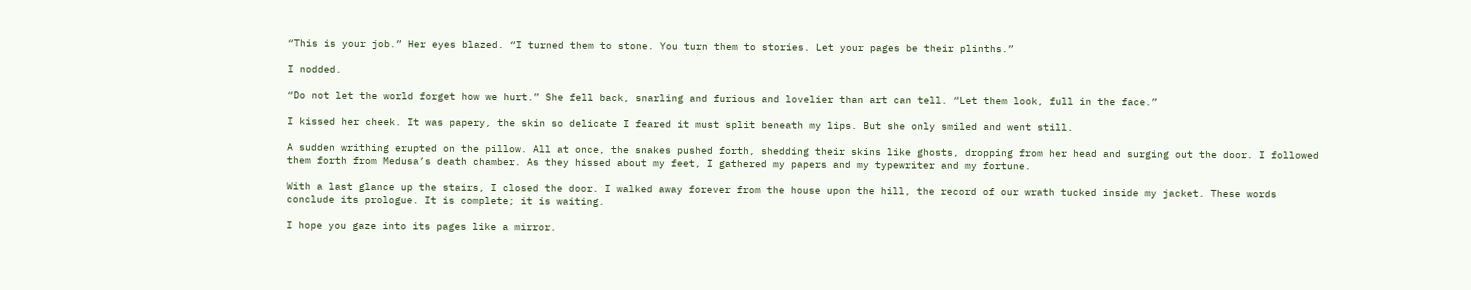“This is your job.” Her eyes blazed. “I turned them to stone. You turn them to stories. Let your pages be their plinths.”

I nodded.

“Do not let the world forget how we hurt.” She fell back, snarling and furious and lovelier than art can tell. “Let them look, full in the face.”

I kissed her cheek. It was papery, the skin so delicate I feared it must split beneath my lips. But she only smiled and went still.

A sudden writhing erupted on the pillow. All at once, the snakes pushed forth, shedding their skins like ghosts, dropping from her head and surging out the door. I followed them forth from Medusa’s death chamber. As they hissed about my feet, I gathered my papers and my typewriter and my fortune.

With a last glance up the stairs, I closed the door. I walked away forever from the house upon the hill, the record of our wrath tucked inside my jacket. These words conclude its prologue. It is complete; it is waiting.

I hope you gaze into its pages like a mirror.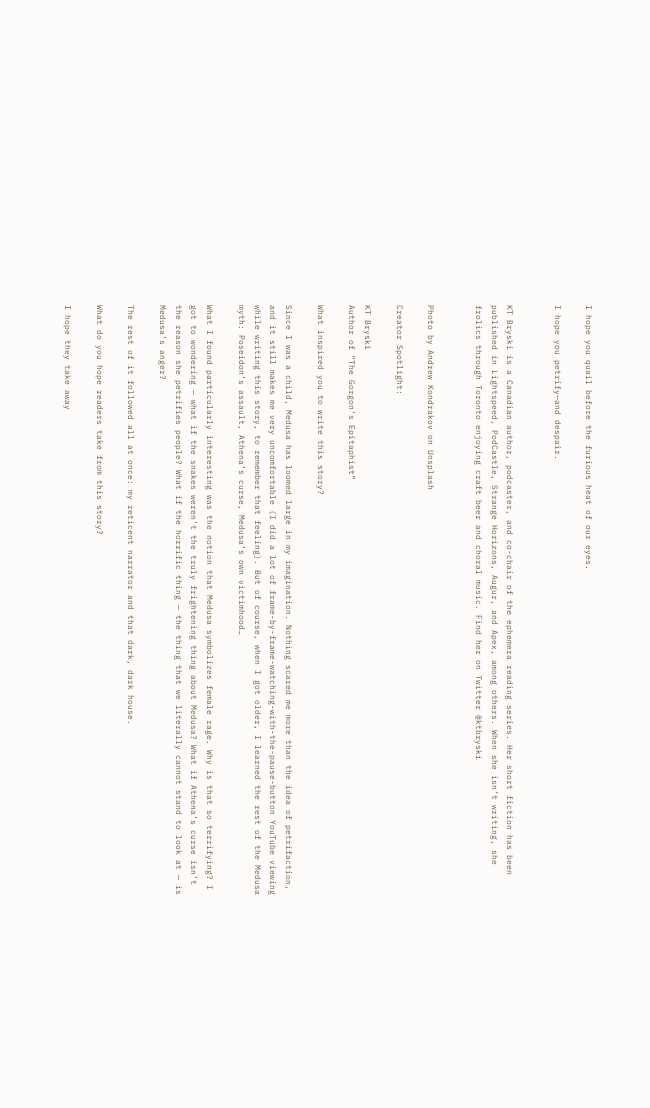I hope you quail before the furious heat of our eyes.

I hope you petrify—and despair.


KT Bryski is a Canadian author, podcaster, and co-chair of the ephemera reading series. Her short fiction has been published in Lightspeed, PodCastle, Strange Horizons, Augur, and Apex, among others. When she isn’t writing, she frolics through Toronto enjoying craft beer and choral music. Find her on Twitter @ktbryski


Photo by Andrew Kondrakov on Unsplash

Creator Spotlight:

KT Bryski
Author of “The Gorgon’s Epitaphist”

What inspired you to write this story?

Since I was a child, Medusa has loomed large in my imagination. Nothing scared me more than the idea of petrifaction, and it still makes me very uncomfortable (I did a lot of frame-by-frame-watching-with-the-pause-button YouTube viewing while writing this story, to remember that feeling). But of course, when I got older, I learned the rest of the Medusa myth: Poseidon’s assault, Athena’s curse, Medusa’s own victimhood…

What I found particularly interesting was the notion that Medusa symbolizes female rage. Why is that so terrifying? I got to wondering — what if the snakes weren’t the truly frightening thing about Medusa? What if Athena’s curse isn’t the reason she petrifies people? What if the horrific thing — the thing that we literally cannot stand to look at — is Medusa’s anger?

The rest of it followed all at once: my reticent narrator and that dark, dark house.

What do you hope readers take from this story?

I hope they take away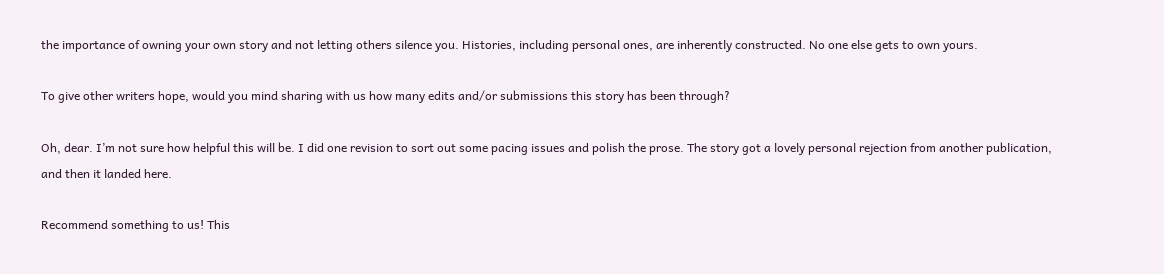the importance of owning your own story and not letting others silence you. Histories, including personal ones, are inherently constructed. No one else gets to own yours.

To give other writers hope, would you mind sharing with us how many edits and/or submissions this story has been through?

Oh, dear. I’m not sure how helpful this will be. I did one revision to sort out some pacing issues and polish the prose. The story got a lovely personal rejection from another publication, and then it landed here.

Recommend something to us! This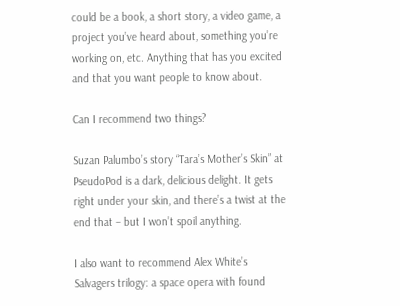could be a book, a short story, a video game, a project you’ve heard about, something you’re working on, etc. Anything that has you excited and that you want people to know about.

Can I recommend two things?

Suzan Palumbo’s story “Tara’s Mother’s Skin” at PseudoPod is a dark, delicious delight. It gets right under your skin, and there’s a twist at the end that – but I won’t spoil anything.

I also want to recommend Alex White’s Salvagers trilogy: a space opera with found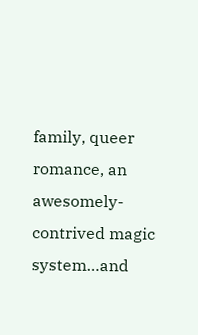family, queer romance, an awesomely-contrived magic system…and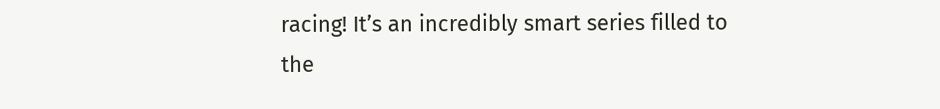racing! It’s an incredibly smart series filled to the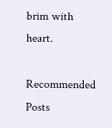brim with heart.

Recommended Posts